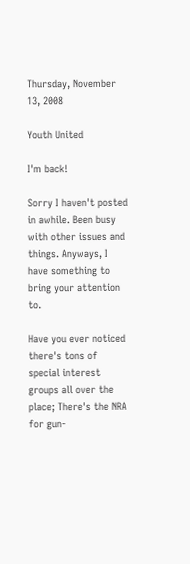Thursday, November 13, 2008

Youth United

I'm back!

Sorry I haven't posted in awhile. Been busy with other issues and things. Anyways, I have something to bring your attention to.

Have you ever noticed there's tons of special interest groups all over the place; There's the NRA for gun-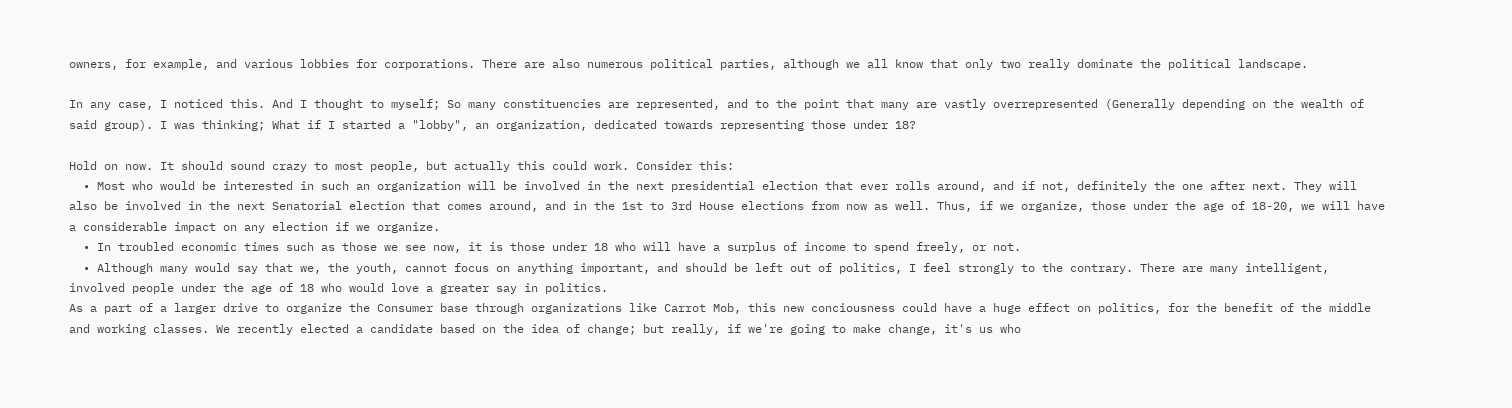owners, for example, and various lobbies for corporations. There are also numerous political parties, although we all know that only two really dominate the political landscape.

In any case, I noticed this. And I thought to myself; So many constituencies are represented, and to the point that many are vastly overrepresented (Generally depending on the wealth of said group). I was thinking; What if I started a "lobby", an organization, dedicated towards representing those under 18?

Hold on now. It should sound crazy to most people, but actually this could work. Consider this:
  • Most who would be interested in such an organization will be involved in the next presidential election that ever rolls around, and if not, definitely the one after next. They will also be involved in the next Senatorial election that comes around, and in the 1st to 3rd House elections from now as well. Thus, if we organize, those under the age of 18-20, we will have a considerable impact on any election if we organize.
  • In troubled economic times such as those we see now, it is those under 18 who will have a surplus of income to spend freely, or not.
  • Although many would say that we, the youth, cannot focus on anything important, and should be left out of politics, I feel strongly to the contrary. There are many intelligent, involved people under the age of 18 who would love a greater say in politics.
As a part of a larger drive to organize the Consumer base through organizations like Carrot Mob, this new conciousness could have a huge effect on politics, for the benefit of the middle and working classes. We recently elected a candidate based on the idea of change; but really, if we're going to make change, it's us who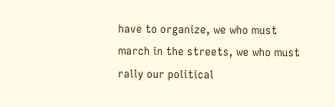have to organize, we who must march in the streets, we who must rally our political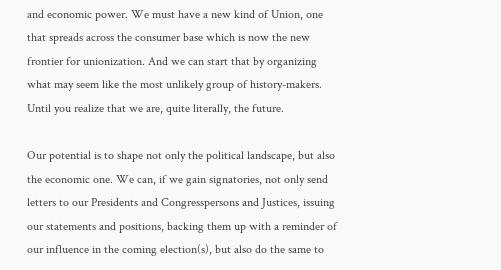and economic power. We must have a new kind of Union, one that spreads across the consumer base which is now the new frontier for unionization. And we can start that by organizing what may seem like the most unlikely group of history-makers. Until you realize that we are, quite literally, the future.

Our potential is to shape not only the political landscape, but also the economic one. We can, if we gain signatories, not only send letters to our Presidents and Congresspersons and Justices, issuing our statements and positions, backing them up with a reminder of our influence in the coming election(s), but also do the same to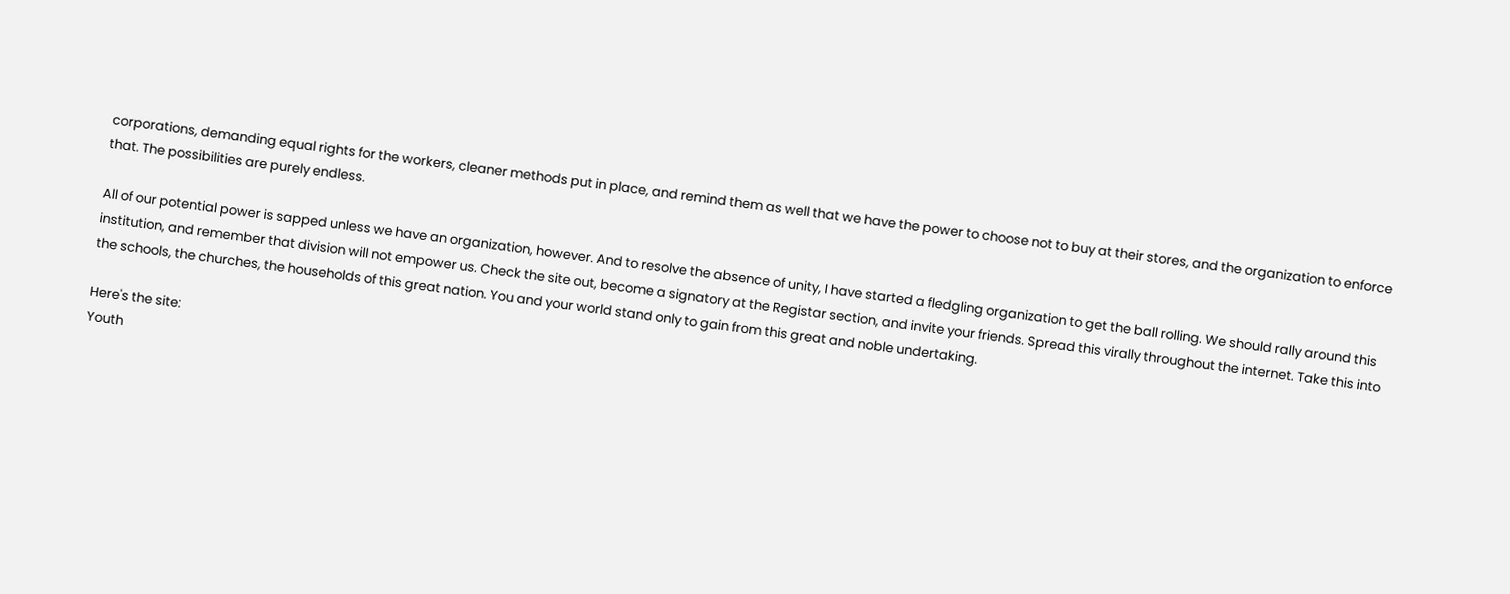corporations, demanding equal rights for the workers, cleaner methods put in place, and remind them as well that we have the power to choose not to buy at their stores, and the organization to enforce that. The possibilities are purely endless.

All of our potential power is sapped unless we have an organization, however. And to resolve the absence of unity, I have started a fledgling organization to get the ball rolling. We should rally around this institution, and remember that division will not empower us. Check the site out, become a signatory at the Registar section, and invite your friends. Spread this virally throughout the internet. Take this into the schools, the churches, the households of this great nation. You and your world stand only to gain from this great and noble undertaking.

Here's the site:
Youth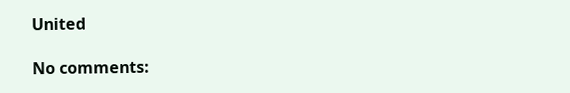United

No comments: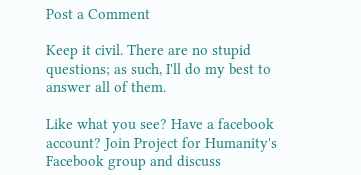Post a Comment

Keep it civil. There are no stupid questions; as such, I'll do my best to answer all of them.

Like what you see? Have a facebook account? Join Project for Humanity's Facebook group and discuss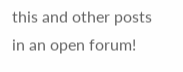this and other posts in an open forum!